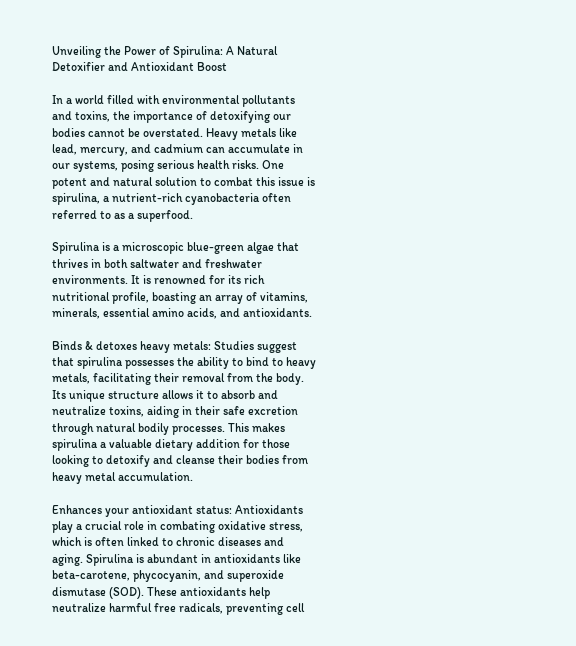Unveiling the Power of Spirulina: A Natural Detoxifier and Antioxidant Boost

In a world filled with environmental pollutants and toxins, the importance of detoxifying our bodies cannot be overstated. Heavy metals like lead, mercury, and cadmium can accumulate in our systems, posing serious health risks. One potent and natural solution to combat this issue is spirulina, a nutrient-rich cyanobacteria often referred to as a superfood.

Spirulina is a microscopic blue-green algae that thrives in both saltwater and freshwater environments. It is renowned for its rich nutritional profile, boasting an array of vitamins, minerals, essential amino acids, and antioxidants.

Binds & detoxes heavy metals: Studies suggest that spirulina possesses the ability to bind to heavy metals, facilitating their removal from the body. Its unique structure allows it to absorb and neutralize toxins, aiding in their safe excretion through natural bodily processes. This makes spirulina a valuable dietary addition for those looking to detoxify and cleanse their bodies from heavy metal accumulation.

Enhances your antioxidant status: Antioxidants play a crucial role in combating oxidative stress, which is often linked to chronic diseases and aging. Spirulina is abundant in antioxidants like beta-carotene, phycocyanin, and superoxide dismutase (SOD). These antioxidants help neutralize harmful free radicals, preventing cell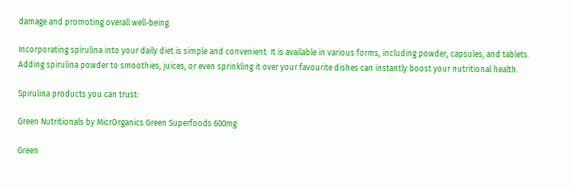damage and promoting overall well-being.

Incorporating spirulina into your daily diet is simple and convenient. It is available in various forms, including powder, capsules, and tablets. Adding spirulina powder to smoothies, juices, or even sprinkling it over your favourite dishes can instantly boost your nutritional health.

Spirulina products you can trust:

Green Nutritionals by MicrOrganics Green Superfoods 600mg

Green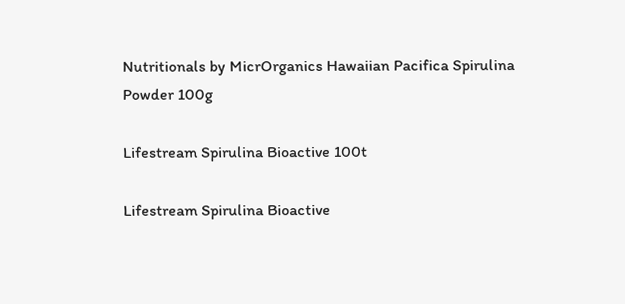Nutritionals by MicrOrganics Hawaiian Pacifica Spirulina Powder 100g

Lifestream Spirulina Bioactive 100t

Lifestream Spirulina Bioactive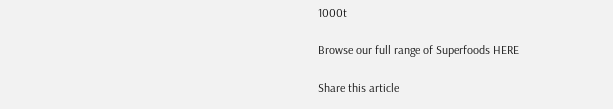1000t

Browse our full range of Superfoods HERE

Share this article